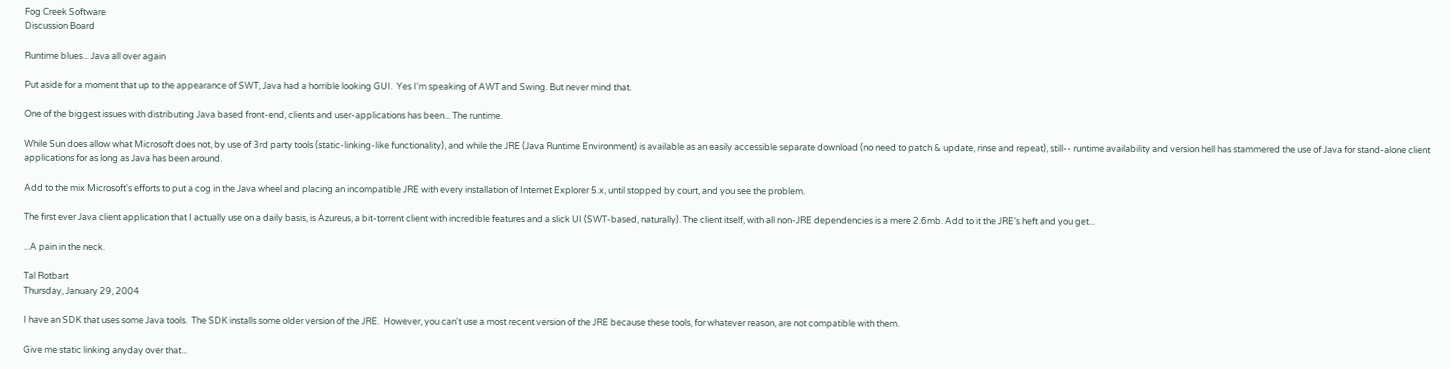Fog Creek Software
Discussion Board

Runtime blues... Java all over again

Put aside for a moment that up to the appearance of SWT, Java had a horrible looking GUI.  Yes I'm speaking of AWT and Swing. But never mind that.

One of the biggest issues with distributing Java based front-end, clients and user-applications has been... The runtime.

While Sun does allow what Microsoft does not, by use of 3rd party tools (static-linking-like functionality), and while the JRE (Java Runtime Environment) is available as an easily accessible separate download (no need to patch & update, rinse and repeat), still-- runtime availability and version hell has stammered the use of Java for stand-alone client applications for as long as Java has been around.

Add to the mix Microsoft's efforts to put a cog in the Java wheel and placing an incompatible JRE with every installation of Internet Explorer 5.x, until stopped by court, and you see the problem.

The first ever Java client application that I actually use on a daily basis, is Azureus, a bit-torrent client with incredible features and a slick UI (SWT-based, naturally). The client itself, with all non-JRE dependencies is a mere 2.6mb. Add to it the JRE's heft and you get...

...A pain in the neck.

Tal Rotbart
Thursday, January 29, 2004

I have an SDK that uses some Java tools.  The SDK installs some older version of the JRE.  However, you can't use a most recent version of the JRE because these tools, for whatever reason, are not compatible with them.

Give me static linking anyday over that...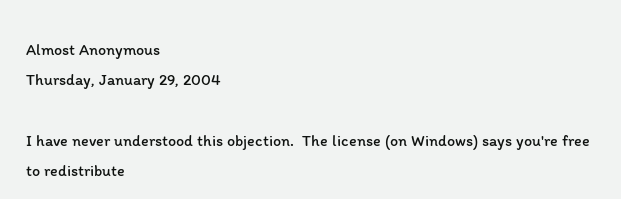Almost Anonymous
Thursday, January 29, 2004

I have never understood this objection.  The license (on Windows) says you're free to redistribute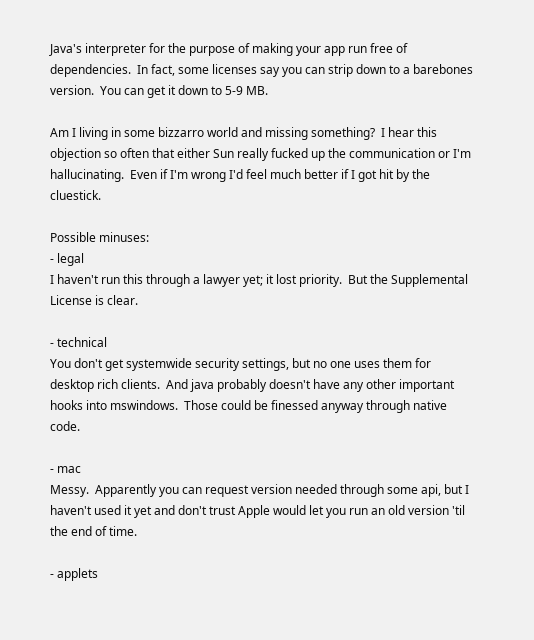Java's interpreter for the purpose of making your app run free of dependencies.  In fact, some licenses say you can strip down to a barebones version.  You can get it down to 5-9 MB.

Am I living in some bizzarro world and missing something?  I hear this objection so often that either Sun really fucked up the communication or I'm hallucinating.  Even if I'm wrong I'd feel much better if I got hit by the cluestick.

Possible minuses:
- legal
I haven't run this through a lawyer yet; it lost priority.  But the Supplemental License is clear.

- technical
You don't get systemwide security settings, but no one uses them for desktop rich clients.  And java probably doesn't have any other important hooks into mswindows.  Those could be finessed anyway through native code.

- mac
Messy.  Apparently you can request version needed through some api, but I haven't used it yet and don't trust Apple would let you run an old version 'til the end of time.

- applets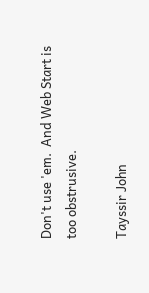Don't use 'em.  And Web Start is too obstrusive.

Tayssir John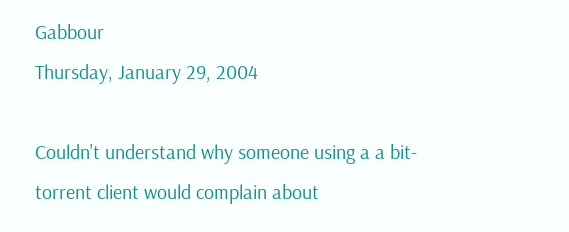Gabbour
Thursday, January 29, 2004

Couldn't understand why someone using a a bit-torrent client would complain about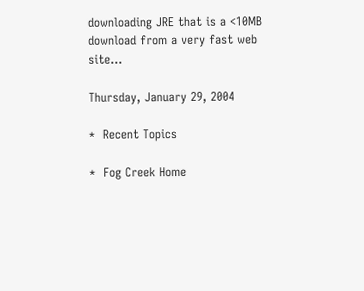downloading JRE that is a <10MB download from a very fast web site...

Thursday, January 29, 2004

*  Recent Topics

*  Fog Creek Home